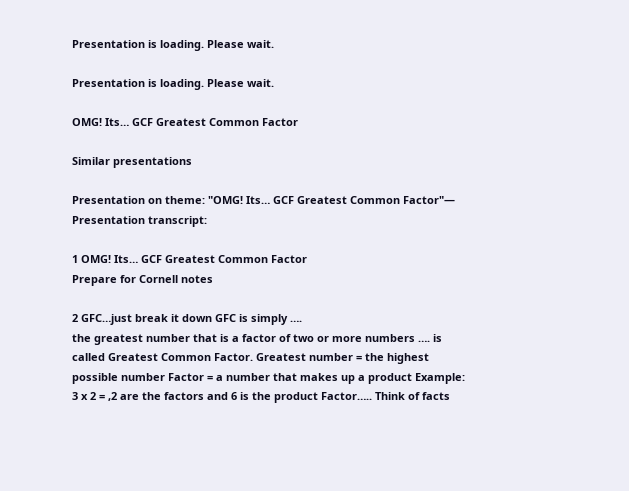Presentation is loading. Please wait.

Presentation is loading. Please wait.

OMG! Its… GCF Greatest Common Factor

Similar presentations

Presentation on theme: "OMG! Its… GCF Greatest Common Factor"— Presentation transcript:

1 OMG! Its… GCF Greatest Common Factor
Prepare for Cornell notes

2 GFC…just break it down GFC is simply ….
the greatest number that is a factor of two or more numbers …. is called Greatest Common Factor. Greatest number = the highest possible number Factor = a number that makes up a product Example: 3 x 2 = ,2 are the factors and 6 is the product Factor….. Think of facts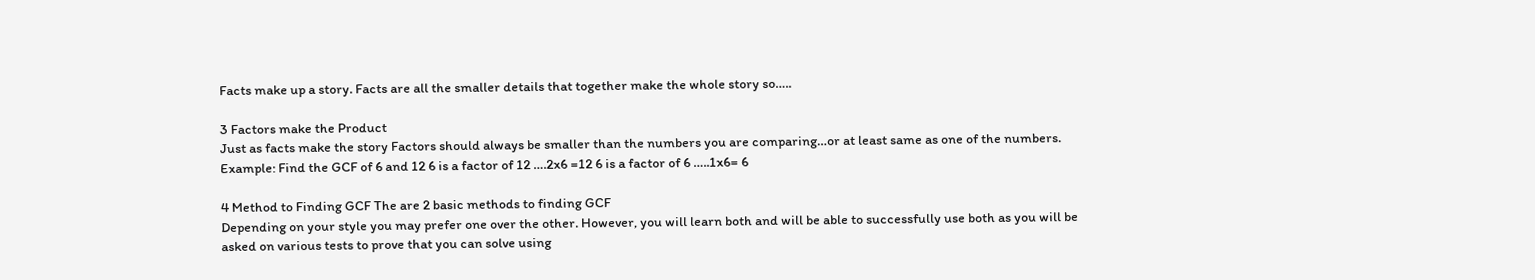Facts make up a story. Facts are all the smaller details that together make the whole story so…..

3 Factors make the Product
Just as facts make the story Factors should always be smaller than the numbers you are comparing…or at least same as one of the numbers. Example: Find the GCF of 6 and 12 6 is a factor of 12 ….2x6 =12 6 is a factor of 6 …..1x6= 6

4 Method to Finding GCF The are 2 basic methods to finding GCF
Depending on your style you may prefer one over the other. However, you will learn both and will be able to successfully use both as you will be asked on various tests to prove that you can solve using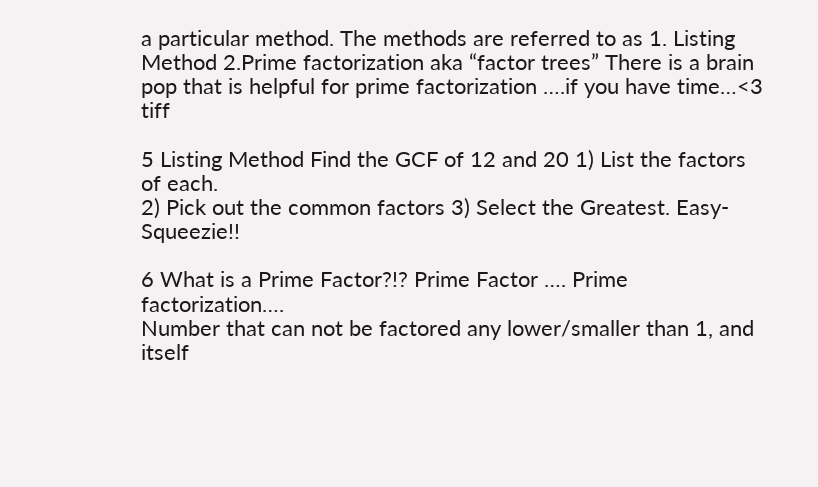a particular method. The methods are referred to as 1. Listing Method 2.Prime factorization aka “factor trees” There is a brain pop that is helpful for prime factorization ….if you have time…<3 tiff

5 Listing Method Find the GCF of 12 and 20 1) List the factors of each.
2) Pick out the common factors 3) Select the Greatest. Easy- Squeezie!!

6 What is a Prime Factor?!? Prime Factor …. Prime factorization….
Number that can not be factored any lower/smaller than 1, and itself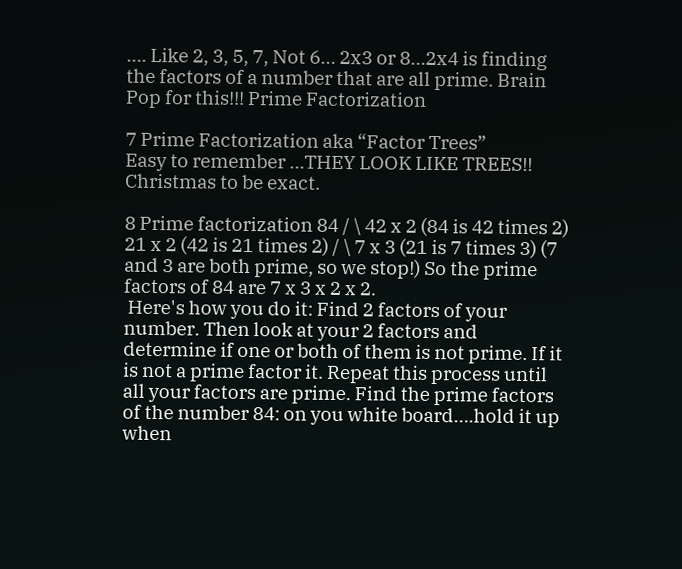…. Like 2, 3, 5, 7, Not 6… 2x3 or 8…2x4 is finding the factors of a number that are all prime. Brain Pop for this!!! Prime Factorization

7 Prime Factorization aka “Factor Trees”
Easy to remember …THEY LOOK LIKE TREES!! Christmas to be exact.

8 Prime factorization 84 / \ 42 x 2 (84 is 42 times 2) 21 x 2 (42 is 21 times 2) / \ 7 x 3 (21 is 7 times 3) (7 and 3 are both prime, so we stop!) So the prime factors of 84 are 7 x 3 x 2 x 2.
 Here's how you do it: Find 2 factors of your number. Then look at your 2 factors and determine if one or both of them is not prime. If it is not a prime factor it. Repeat this process until all your factors are prime. Find the prime factors of the number 84: on you white board….hold it up when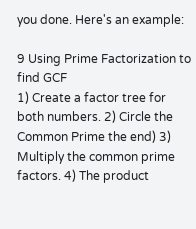you done. Here's an example:

9 Using Prime Factorization to find GCF
1) Create a factor tree for both numbers. 2) Circle the Common Prime the end) 3) Multiply the common prime factors. 4) The product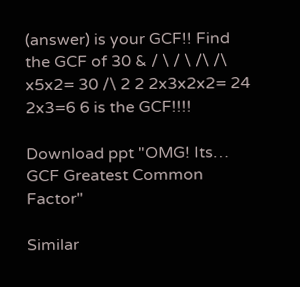(answer) is your GCF!! Find the GCF of 30 & / \ / \ /\ /\ x5x2= 30 /\ 2 2 2x3x2x2= 24 2x3=6 6 is the GCF!!!!

Download ppt "OMG! Its… GCF Greatest Common Factor"

Similar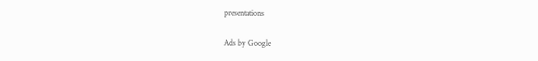presentations

Ads by Google